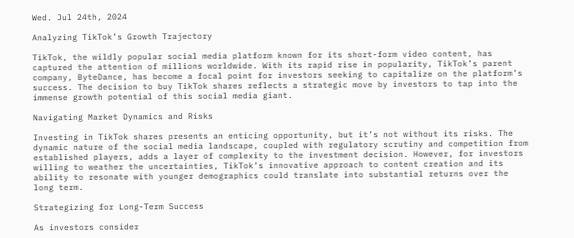Wed. Jul 24th, 2024

Analyzing TikTok’s Growth Trajectory

TikTok, the wildly popular social media platform known for its short-form video content, has captured the attention of millions worldwide. With its rapid rise in popularity, TikTok’s parent company, ByteDance, has become a focal point for investors seeking to capitalize on the platform’s success. The decision to buy TikTok shares reflects a strategic move by investors to tap into the immense growth potential of this social media giant.

Navigating Market Dynamics and Risks

Investing in TikTok shares presents an enticing opportunity, but it’s not without its risks. The dynamic nature of the social media landscape, coupled with regulatory scrutiny and competition from established players, adds a layer of complexity to the investment decision. However, for investors willing to weather the uncertainties, TikTok’s innovative approach to content creation and its ability to resonate with younger demographics could translate into substantial returns over the long term.

Strategizing for Long-Term Success

As investors consider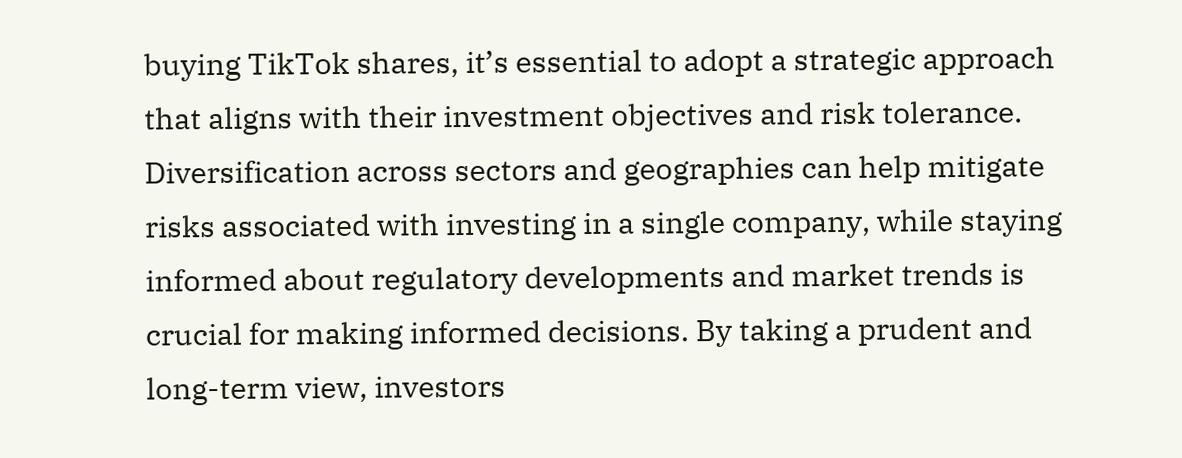buying TikTok shares, it’s essential to adopt a strategic approach that aligns with their investment objectives and risk tolerance. Diversification across sectors and geographies can help mitigate risks associated with investing in a single company, while staying informed about regulatory developments and market trends is crucial for making informed decisions. By taking a prudent and long-term view, investors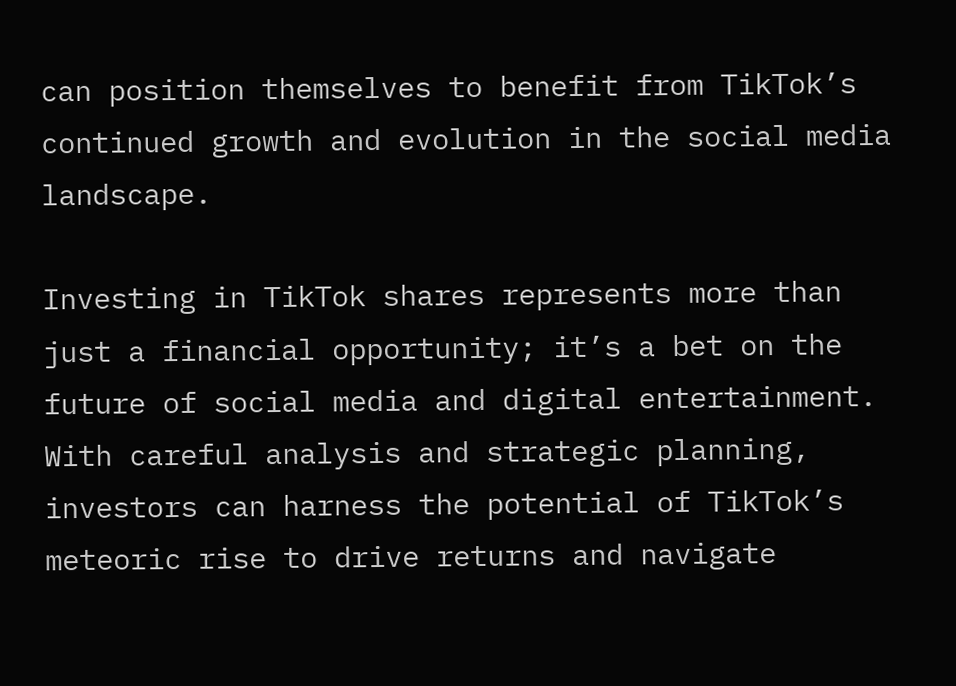can position themselves to benefit from TikTok’s continued growth and evolution in the social media landscape.

Investing in TikTok shares represents more than just a financial opportunity; it’s a bet on the future of social media and digital entertainment. With careful analysis and strategic planning, investors can harness the potential of TikTok’s meteoric rise to drive returns and navigate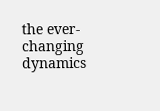the ever-changing dynamics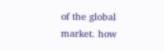of the global market. how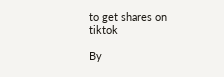to get shares on tiktok

By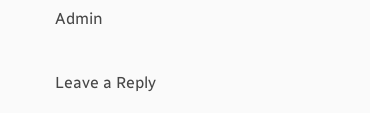Admin

Leave a Reply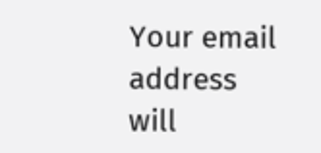Your email address will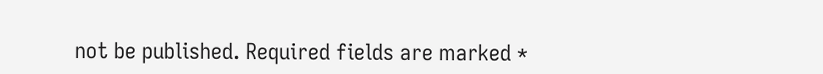not be published. Required fields are marked *